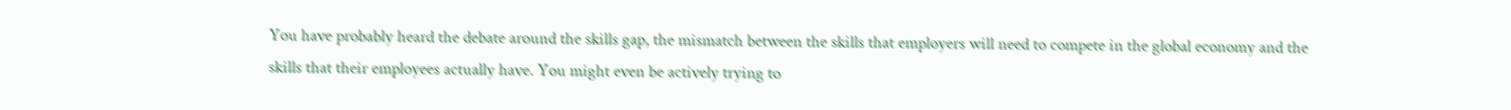You have probably heard the debate around the skills gap, the mismatch between the skills that employers will need to compete in the global economy and the skills that their employees actually have. You might even be actively trying to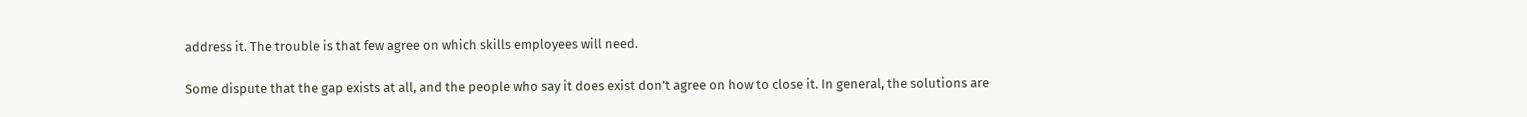address it. The trouble is that few agree on which skills employees will need.

Some dispute that the gap exists at all, and the people who say it does exist don’t agree on how to close it. In general, the solutions are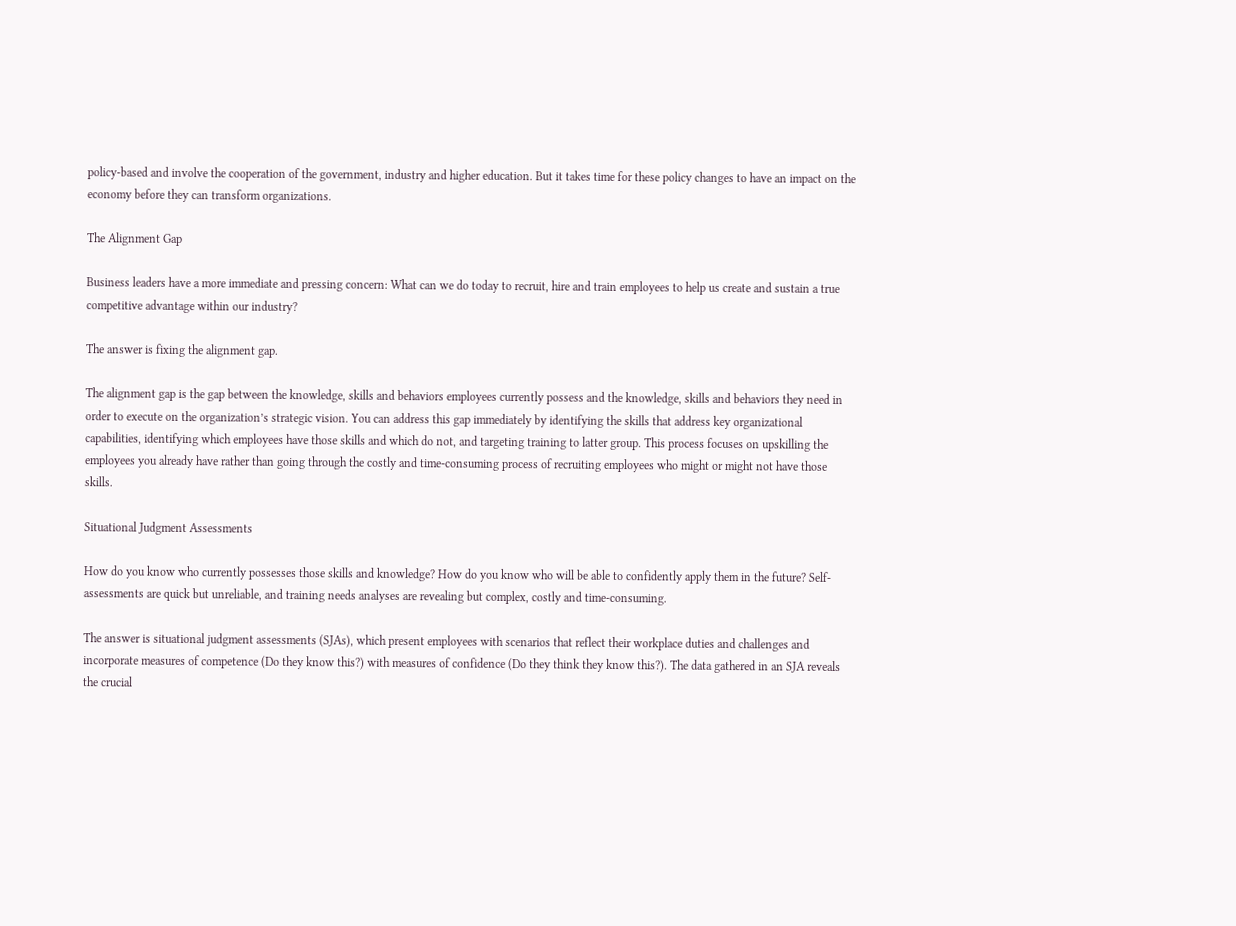policy-based and involve the cooperation of the government, industry and higher education. But it takes time for these policy changes to have an impact on the economy before they can transform organizations.

The Alignment Gap

Business leaders have a more immediate and pressing concern: What can we do today to recruit, hire and train employees to help us create and sustain a true competitive advantage within our industry?

The answer is fixing the alignment gap.

The alignment gap is the gap between the knowledge, skills and behaviors employees currently possess and the knowledge, skills and behaviors they need in order to execute on the organization’s strategic vision. You can address this gap immediately by identifying the skills that address key organizational capabilities, identifying which employees have those skills and which do not, and targeting training to latter group. This process focuses on upskilling the employees you already have rather than going through the costly and time-consuming process of recruiting employees who might or might not have those skills.

Situational Judgment Assessments

How do you know who currently possesses those skills and knowledge? How do you know who will be able to confidently apply them in the future? Self-assessments are quick but unreliable, and training needs analyses are revealing but complex, costly and time-consuming.

The answer is situational judgment assessments (SJAs), which present employees with scenarios that reflect their workplace duties and challenges and incorporate measures of competence (Do they know this?) with measures of confidence (Do they think they know this?). The data gathered in an SJA reveals the crucial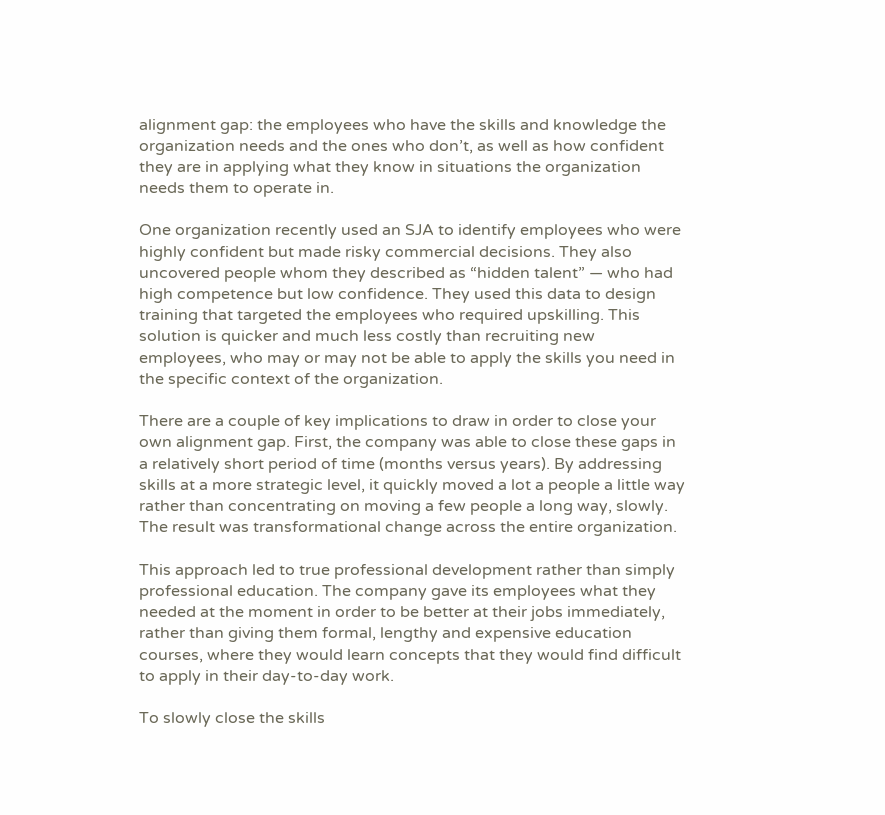alignment gap: the employees who have the skills and knowledge the organization needs and the ones who don’t, as well as how confident they are in applying what they know in situations the organization needs them to operate in.

One organization recently used an SJA to identify employees who were highly confident but made risky commercial decisions. They also uncovered people whom they described as “hidden talent” — who had high competence but low confidence. They used this data to design training that targeted the employees who required upskilling. This solution is quicker and much less costly than recruiting new employees, who may or may not be able to apply the skills you need in the specific context of the organization.

There are a couple of key implications to draw in order to close your own alignment gap. First, the company was able to close these gaps in a relatively short period of time (months versus years). By addressing skills at a more strategic level, it quickly moved a lot a people a little way rather than concentrating on moving a few people a long way, slowly. The result was transformational change across the entire organization.

This approach led to true professional development rather than simply professional education. The company gave its employees what they needed at the moment in order to be better at their jobs immediately, rather than giving them formal, lengthy and expensive education courses, where they would learn concepts that they would find difficult to apply in their day-to-day work.

To slowly close the skills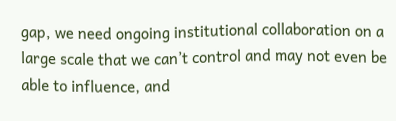gap, we need ongoing institutional collaboration on a large scale that we can’t control and may not even be able to influence, and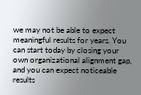we may not be able to expect meaningful results for years. You can start today by closing your own organizational alignment gap, and you can expect noticeable results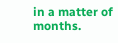in a matter of months.